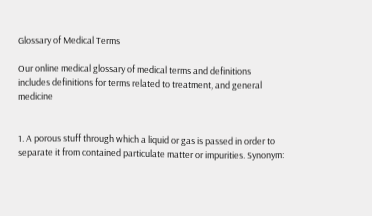Glossary of Medical Terms

Our online medical glossary of medical terms and definitions includes definitions for terms related to treatment, and general medicine


1. A porous stuff through which a liquid or gas is passed in order to separate it from contained particulate matter or impurities. Synonym: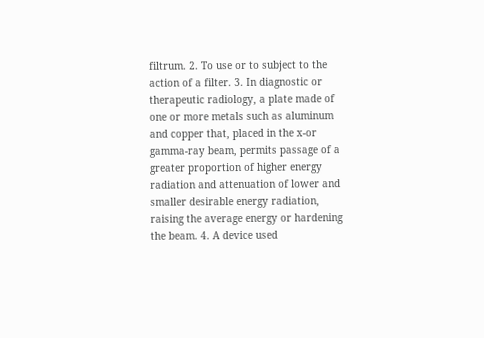filtrum. 2. To use or to subject to the action of a filter. 3. In diagnostic or therapeutic radiology, a plate made of one or more metals such as aluminum and copper that, placed in the x-or gamma-ray beam, permits passage of a greater proportion of higher energy radiation and attenuation of lower and smaller desirable energy radiation, raising the average energy or hardening the beam. 4. A device used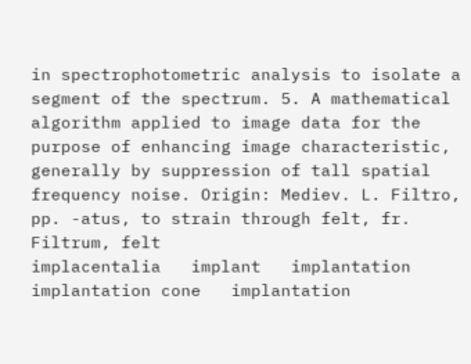in spectrophotometric analysis to isolate a segment of the spectrum. 5. A mathematical algorithm applied to image data for the purpose of enhancing image characteristic, generally by suppression of tall spatial frequency noise. Origin: Mediev. L. Filtro, pp. -atus, to strain through felt, fr. Filtrum, felt
implacentalia   implant   implantation   implantation cone   implantation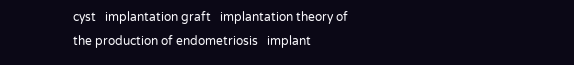cyst   implantation graft   implantation theory of the production of endometriosis   implant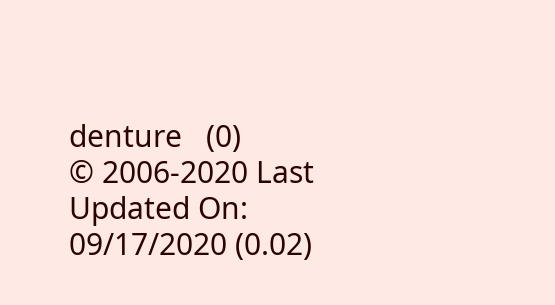denture   (0)
© 2006-2020 Last Updated On: 09/17/2020 (0.02)